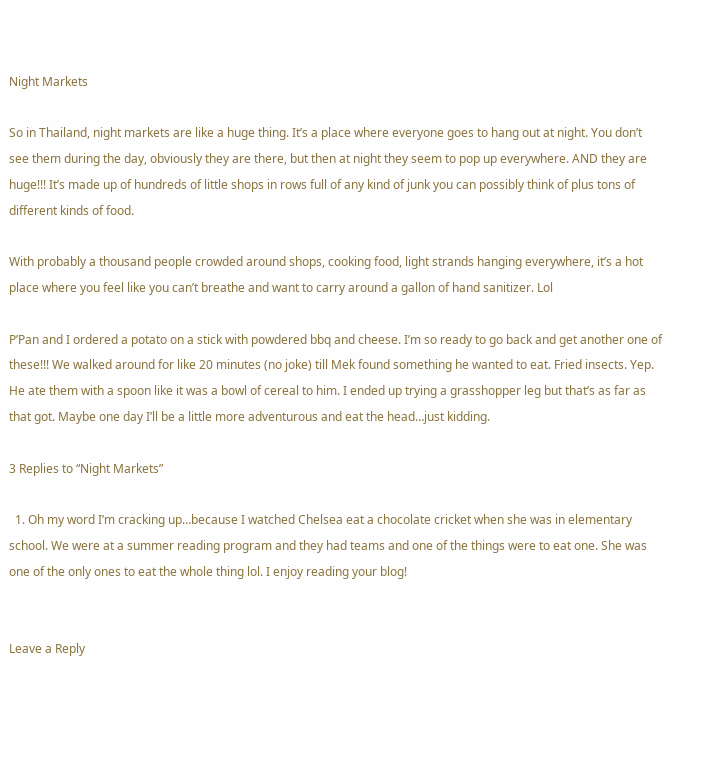Night Markets

So in Thailand, night markets are like a huge thing. It’s a place where everyone goes to hang out at night. You don’t see them during the day, obviously they are there, but then at night they seem to pop up everywhere. AND they are huge!!! It’s made up of hundreds of little shops in rows full of any kind of junk you can possibly think of plus tons of different kinds of food.

With probably a thousand people crowded around shops, cooking food, light strands hanging everywhere, it’s a hot place where you feel like you can’t breathe and want to carry around a gallon of hand sanitizer. Lol

P’Pan and I ordered a potato on a stick with powdered bbq and cheese. I’m so ready to go back and get another one of these!!! We walked around for like 20 minutes (no joke) till Mek found something he wanted to eat. Fried insects. Yep. He ate them with a spoon like it was a bowl of cereal to him. I ended up trying a grasshopper leg but that’s as far as that got. Maybe one day I’ll be a little more adventurous and eat the head…just kidding.

3 Replies to “Night Markets”

  1. Oh my word I’m cracking up…because I watched Chelsea eat a chocolate cricket when she was in elementary school. We were at a summer reading program and they had teams and one of the things were to eat one. She was one of the only ones to eat the whole thing lol. I enjoy reading your blog!


Leave a Reply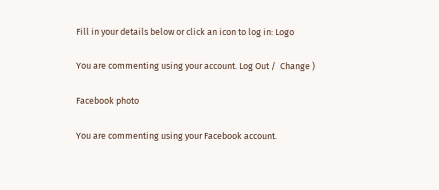Fill in your details below or click an icon to log in: Logo

You are commenting using your account. Log Out /  Change )

Facebook photo

You are commenting using your Facebook account.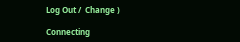Log Out /  Change )

Connecting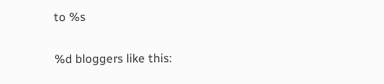to %s

%d bloggers like this: